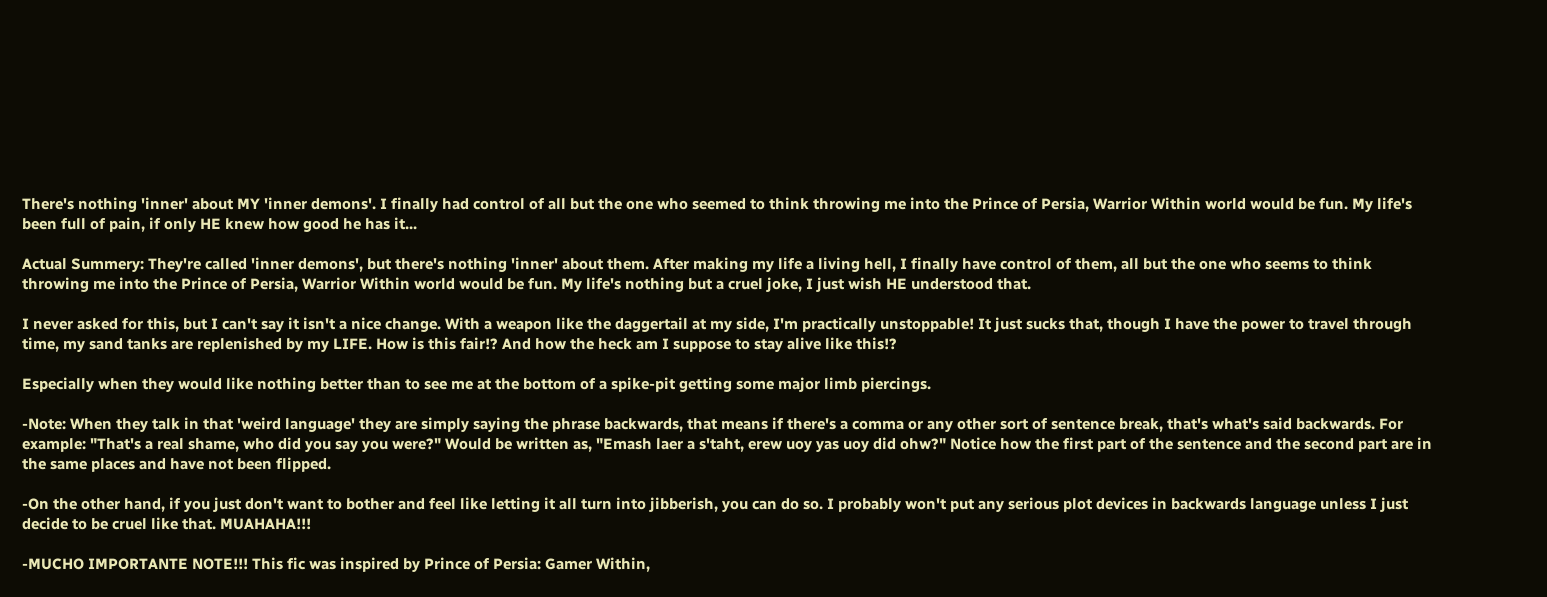There's nothing 'inner' about MY 'inner demons'. I finally had control of all but the one who seemed to think throwing me into the Prince of Persia, Warrior Within world would be fun. My life's been full of pain, if only HE knew how good he has it...

Actual Summery: They're called 'inner demons', but there's nothing 'inner' about them. After making my life a living hell, I finally have control of them, all but the one who seems to think throwing me into the Prince of Persia, Warrior Within world would be fun. My life's nothing but a cruel joke, I just wish HE understood that.

I never asked for this, but I can't say it isn't a nice change. With a weapon like the daggertail at my side, I'm practically unstoppable! It just sucks that, though I have the power to travel through time, my sand tanks are replenished by my LIFE. How is this fair!? And how the heck am I suppose to stay alive like this!?

Especially when they would like nothing better than to see me at the bottom of a spike-pit getting some major limb piercings.

-Note: When they talk in that 'weird language' they are simply saying the phrase backwards, that means if there's a comma or any other sort of sentence break, that's what's said backwards. For example: "That's a real shame, who did you say you were?" Would be written as, "Emash laer a s'taht, erew uoy yas uoy did ohw?" Notice how the first part of the sentence and the second part are in the same places and have not been flipped.

-On the other hand, if you just don't want to bother and feel like letting it all turn into jibberish, you can do so. I probably won't put any serious plot devices in backwards language unless I just decide to be cruel like that. MUAHAHA!!!

-MUCHO IMPORTANTE NOTE!!! This fic was inspired by Prince of Persia: Gamer Within,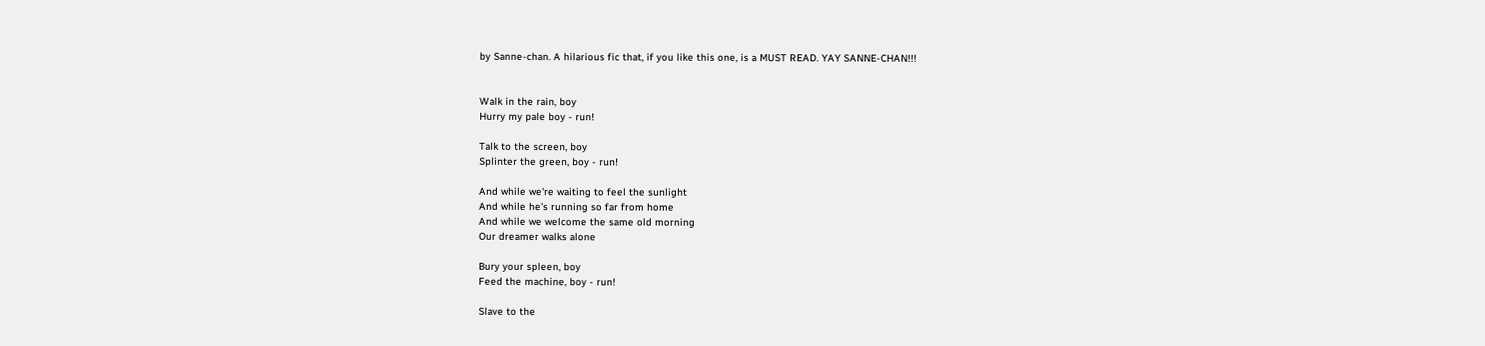by Sanne-chan. A hilarious fic that, if you like this one, is a MUST READ. YAY SANNE-CHAN!!!


Walk in the rain, boy
Hurry my pale boy - run!

Talk to the screen, boy
Splinter the green, boy - run!

And while we're waiting to feel the sunlight
And while he's running so far from home
And while we welcome the same old morning
Our dreamer walks alone

Bury your spleen, boy
Feed the machine, boy - run!

Slave to the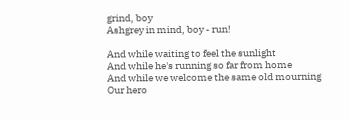grind, boy
Ashgrey in mind, boy - run!

And while waiting to feel the sunlight
And while he's running so far from home
And while we welcome the same old mourning
Our hero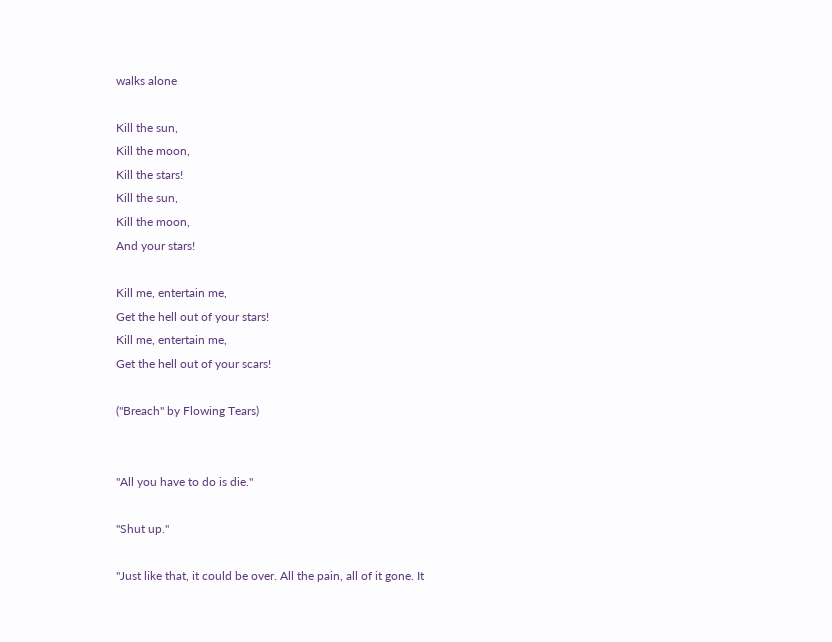walks alone

Kill the sun,
Kill the moon,
Kill the stars!
Kill the sun,
Kill the moon,
And your stars!

Kill me, entertain me,
Get the hell out of your stars!
Kill me, entertain me,
Get the hell out of your scars!

("Breach" by Flowing Tears)


"All you have to do is die."

"Shut up."

"Just like that, it could be over. All the pain, all of it gone. It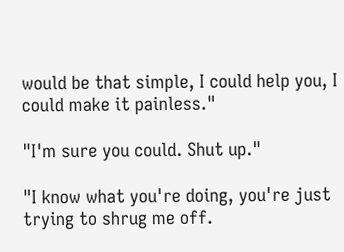would be that simple, I could help you, I could make it painless."

"I'm sure you could. Shut up."

"I know what you're doing, you're just trying to shrug me off.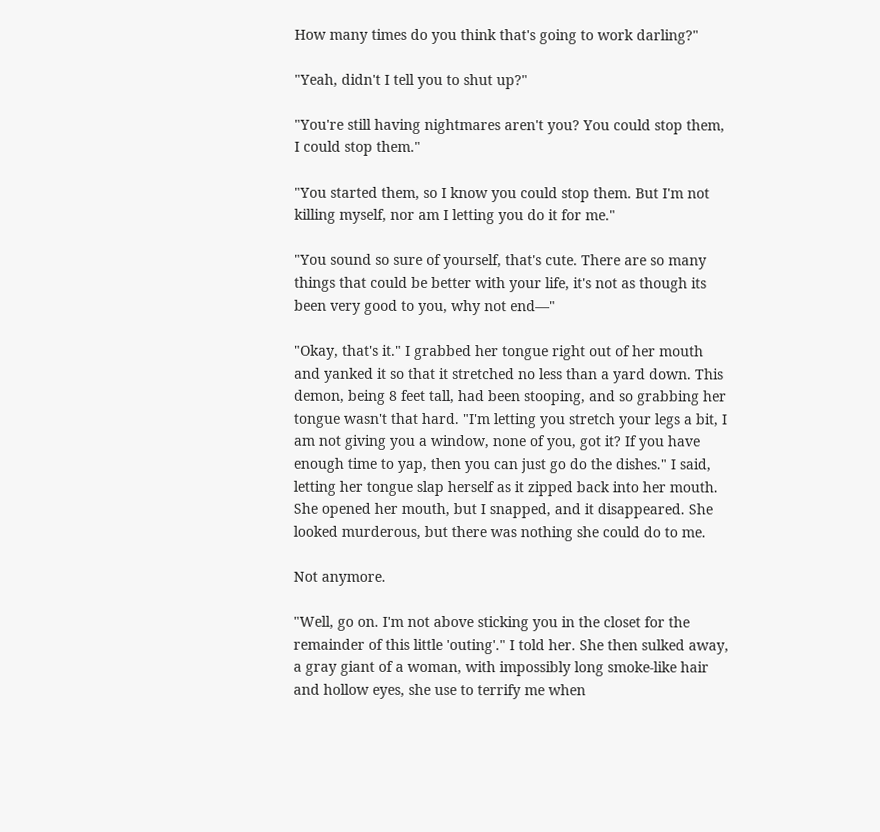How many times do you think that's going to work darling?"

"Yeah, didn't I tell you to shut up?"

"You're still having nightmares aren't you? You could stop them, I could stop them."

"You started them, so I know you could stop them. But I'm not killing myself, nor am I letting you do it for me."

"You sound so sure of yourself, that's cute. There are so many things that could be better with your life, it's not as though its been very good to you, why not end—"

"Okay, that's it." I grabbed her tongue right out of her mouth and yanked it so that it stretched no less than a yard down. This demon, being 8 feet tall, had been stooping, and so grabbing her tongue wasn't that hard. "I'm letting you stretch your legs a bit, I am not giving you a window, none of you, got it? If you have enough time to yap, then you can just go do the dishes." I said, letting her tongue slap herself as it zipped back into her mouth. She opened her mouth, but I snapped, and it disappeared. She looked murderous, but there was nothing she could do to me.

Not anymore.

"Well, go on. I'm not above sticking you in the closet for the remainder of this little 'outing'." I told her. She then sulked away, a gray giant of a woman, with impossibly long smoke-like hair and hollow eyes, she use to terrify me when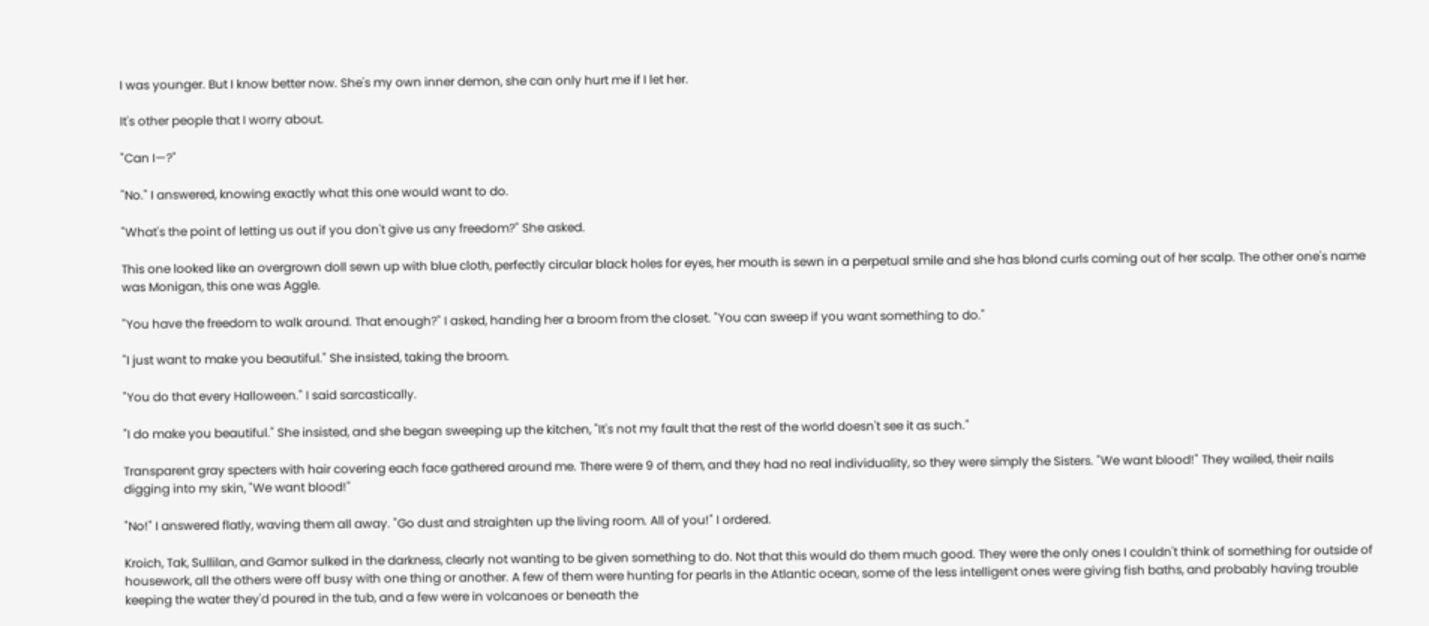I was younger. But I know better now. She's my own inner demon, she can only hurt me if I let her.

It's other people that I worry about.

"Can I—?"

"No." I answered, knowing exactly what this one would want to do.

"What's the point of letting us out if you don't give us any freedom?" She asked.

This one looked like an overgrown doll sewn up with blue cloth, perfectly circular black holes for eyes, her mouth is sewn in a perpetual smile and she has blond curls coming out of her scalp. The other one's name was Monigan, this one was Aggle.

"You have the freedom to walk around. That enough?" I asked, handing her a broom from the closet. "You can sweep if you want something to do."

"I just want to make you beautiful." She insisted, taking the broom.

"You do that every Halloween." I said sarcastically.

"I do make you beautiful." She insisted, and she began sweeping up the kitchen, "It's not my fault that the rest of the world doesn't see it as such."

Transparent gray specters with hair covering each face gathered around me. There were 9 of them, and they had no real individuality, so they were simply the Sisters. "We want blood!" They wailed, their nails digging into my skin, "We want blood!"

"No!" I answered flatly, waving them all away. "Go dust and straighten up the living room. All of you!" I ordered.

Kroich, Tak, Sullilan, and Gamor sulked in the darkness, clearly not wanting to be given something to do. Not that this would do them much good. They were the only ones I couldn't think of something for outside of housework, all the others were off busy with one thing or another. A few of them were hunting for pearls in the Atlantic ocean, some of the less intelligent ones were giving fish baths, and probably having trouble keeping the water they'd poured in the tub, and a few were in volcanoes or beneath the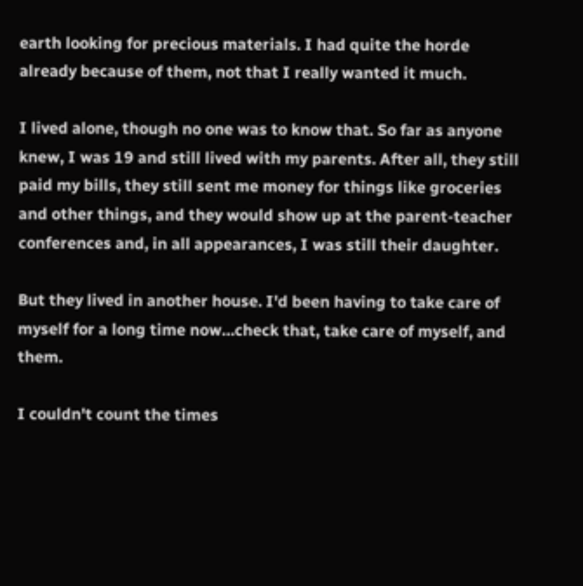earth looking for precious materials. I had quite the horde already because of them, not that I really wanted it much.

I lived alone, though no one was to know that. So far as anyone knew, I was 19 and still lived with my parents. After all, they still paid my bills, they still sent me money for things like groceries and other things, and they would show up at the parent-teacher conferences and, in all appearances, I was still their daughter.

But they lived in another house. I'd been having to take care of myself for a long time now…check that, take care of myself, and them.

I couldn't count the times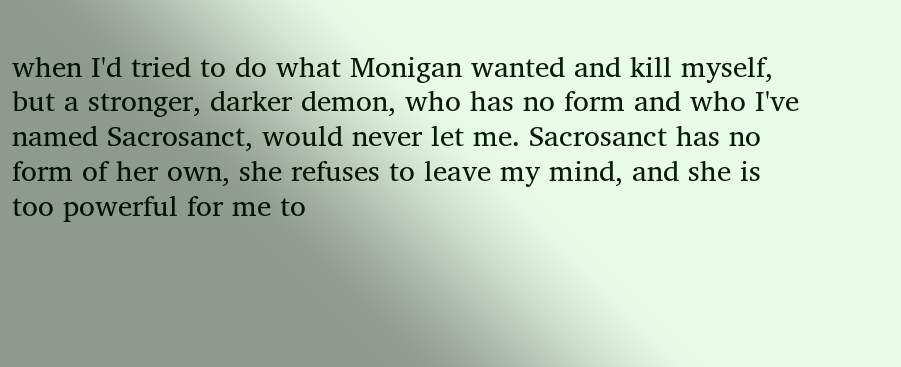when I'd tried to do what Monigan wanted and kill myself, but a stronger, darker demon, who has no form and who I've named Sacrosanct, would never let me. Sacrosanct has no form of her own, she refuses to leave my mind, and she is too powerful for me to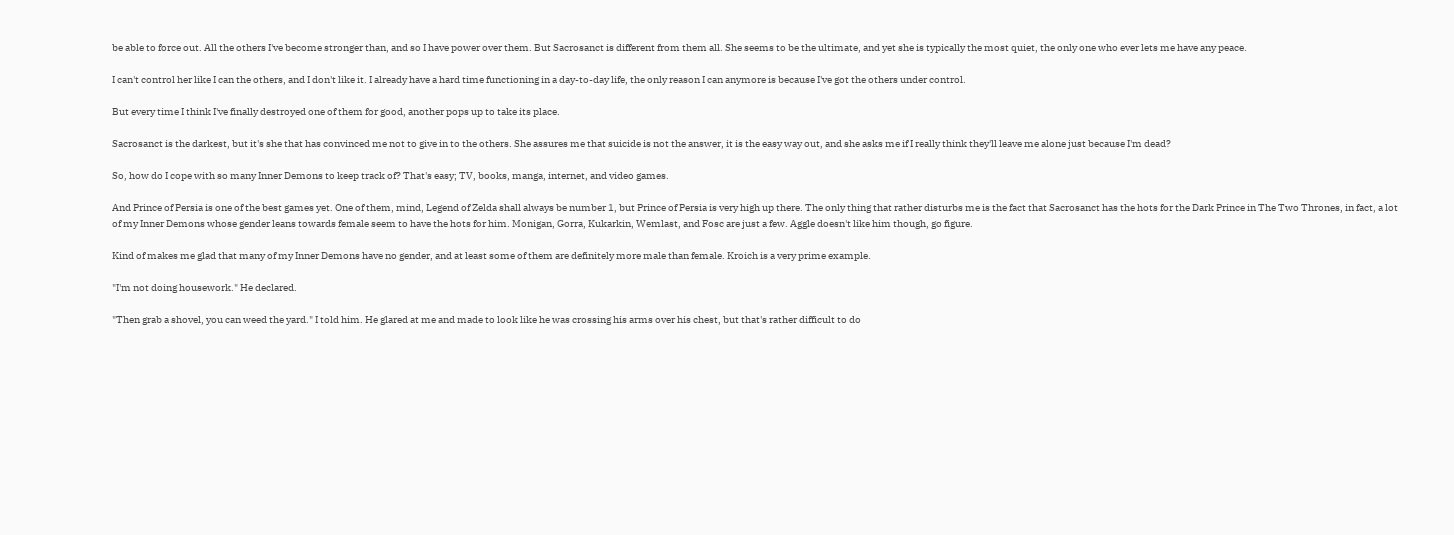be able to force out. All the others I've become stronger than, and so I have power over them. But Sacrosanct is different from them all. She seems to be the ultimate, and yet she is typically the most quiet, the only one who ever lets me have any peace.

I can't control her like I can the others, and I don't like it. I already have a hard time functioning in a day-to-day life, the only reason I can anymore is because I've got the others under control.

But every time I think I've finally destroyed one of them for good, another pops up to take its place.

Sacrosanct is the darkest, but it's she that has convinced me not to give in to the others. She assures me that suicide is not the answer, it is the easy way out, and she asks me if I really think they'll leave me alone just because I'm dead?

So, how do I cope with so many Inner Demons to keep track of? That's easy; TV, books, manga, internet, and video games.

And Prince of Persia is one of the best games yet. One of them, mind, Legend of Zelda shall always be number 1, but Prince of Persia is very high up there. The only thing that rather disturbs me is the fact that Sacrosanct has the hots for the Dark Prince in The Two Thrones, in fact, a lot of my Inner Demons whose gender leans towards female seem to have the hots for him. Monigan, Gorra, Kukarkin, Wemlast, and Fosc are just a few. Aggle doesn't like him though, go figure.

Kind of makes me glad that many of my Inner Demons have no gender, and at least some of them are definitely more male than female. Kroich is a very prime example.

"I'm not doing housework." He declared.

"Then grab a shovel, you can weed the yard." I told him. He glared at me and made to look like he was crossing his arms over his chest, but that's rather difficult to do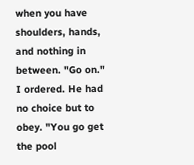when you have shoulders, hands, and nothing in between. "Go on." I ordered. He had no choice but to obey. "You go get the pool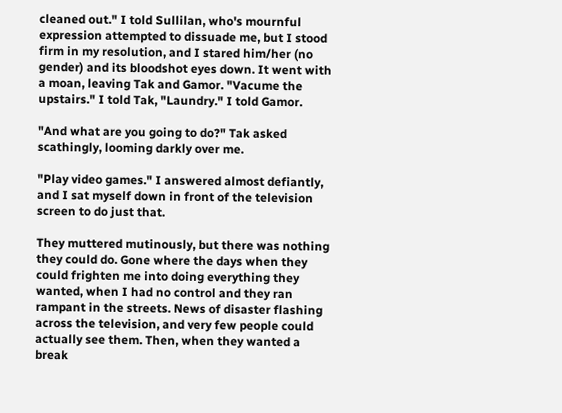cleaned out." I told Sullilan, who's mournful expression attempted to dissuade me, but I stood firm in my resolution, and I stared him/her (no gender) and its bloodshot eyes down. It went with a moan, leaving Tak and Gamor. "Vacume the upstairs." I told Tak, "Laundry." I told Gamor.

"And what are you going to do?" Tak asked scathingly, looming darkly over me.

"Play video games." I answered almost defiantly, and I sat myself down in front of the television screen to do just that.

They muttered mutinously, but there was nothing they could do. Gone where the days when they could frighten me into doing everything they wanted, when I had no control and they ran rampant in the streets. News of disaster flashing across the television, and very few people could actually see them. Then, when they wanted a break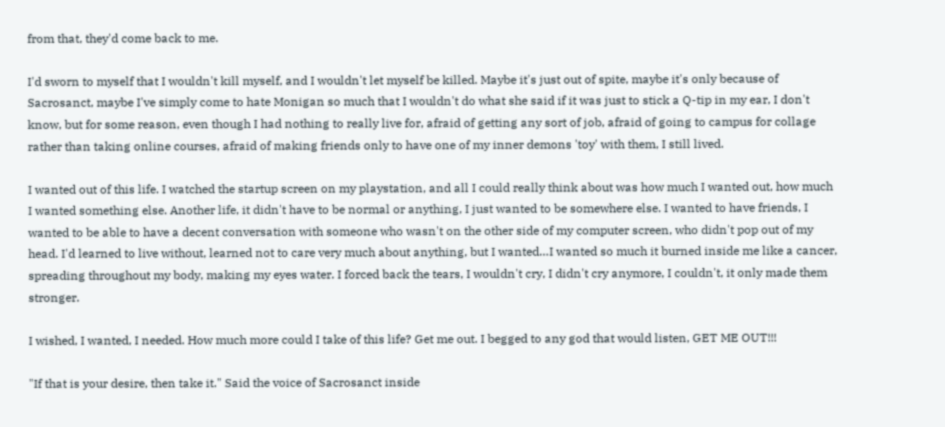from that, they'd come back to me.

I'd sworn to myself that I wouldn't kill myself, and I wouldn't let myself be killed. Maybe it's just out of spite, maybe it's only because of Sacrosanct, maybe I've simply come to hate Monigan so much that I wouldn't do what she said if it was just to stick a Q-tip in my ear, I don't know, but for some reason, even though I had nothing to really live for, afraid of getting any sort of job, afraid of going to campus for collage rather than taking online courses, afraid of making friends only to have one of my inner demons 'toy' with them, I still lived.

I wanted out of this life. I watched the startup screen on my playstation, and all I could really think about was how much I wanted out, how much I wanted something else. Another life, it didn't have to be normal or anything, I just wanted to be somewhere else. I wanted to have friends, I wanted to be able to have a decent conversation with someone who wasn't on the other side of my computer screen, who didn't pop out of my head. I'd learned to live without, learned not to care very much about anything, but I wanted…I wanted so much it burned inside me like a cancer, spreading throughout my body, making my eyes water. I forced back the tears, I wouldn't cry, I didn't cry anymore, I couldn't, it only made them stronger.

I wished, I wanted, I needed. How much more could I take of this life? Get me out. I begged to any god that would listen, GET ME OUT!!!

"If that is your desire, then take it." Said the voice of Sacrosanct inside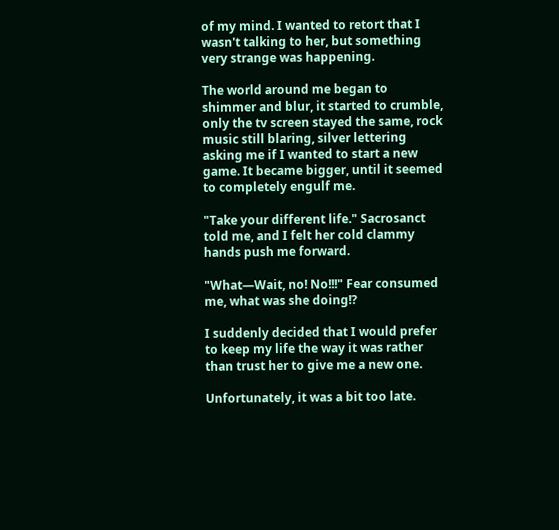of my mind. I wanted to retort that I wasn't talking to her, but something very strange was happening.

The world around me began to shimmer and blur, it started to crumble, only the tv screen stayed the same, rock music still blaring, silver lettering asking me if I wanted to start a new game. It became bigger, until it seemed to completely engulf me.

"Take your different life." Sacrosanct told me, and I felt her cold clammy hands push me forward.

"What—Wait, no! No!!!" Fear consumed me, what was she doing!?

I suddenly decided that I would prefer to keep my life the way it was rather than trust her to give me a new one.

Unfortunately, it was a bit too late.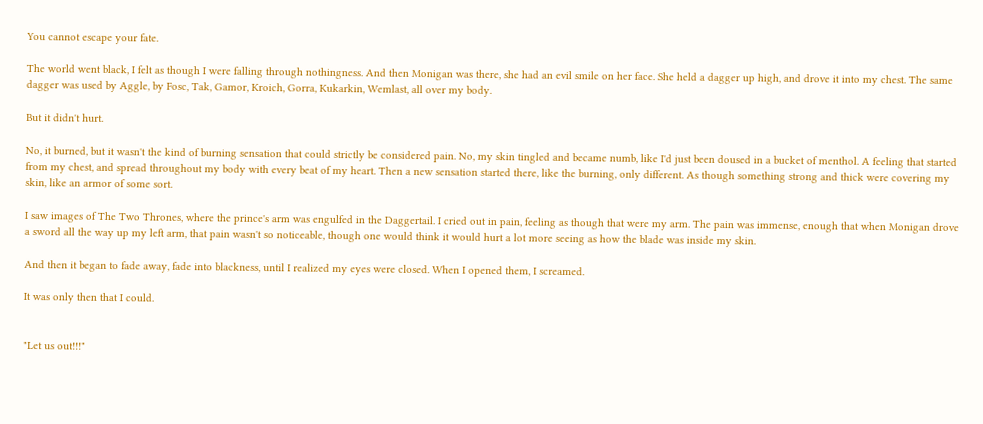You cannot escape your fate.

The world went black, I felt as though I were falling through nothingness. And then Monigan was there, she had an evil smile on her face. She held a dagger up high, and drove it into my chest. The same dagger was used by Aggle, by Fosc, Tak, Gamor, Kroich, Gorra, Kukarkin, Wemlast, all over my body.

But it didn't hurt.

No, it burned, but it wasn't the kind of burning sensation that could strictly be considered pain. No, my skin tingled and became numb, like I'd just been doused in a bucket of menthol. A feeling that started from my chest, and spread throughout my body with every beat of my heart. Then a new sensation started there, like the burning, only different. As though something strong and thick were covering my skin, like an armor of some sort.

I saw images of The Two Thrones, where the prince's arm was engulfed in the Daggertail. I cried out in pain, feeling as though that were my arm. The pain was immense, enough that when Monigan drove a sword all the way up my left arm, that pain wasn't so noticeable, though one would think it would hurt a lot more seeing as how the blade was inside my skin.

And then it began to fade away, fade into blackness, until I realized my eyes were closed. When I opened them, I screamed.

It was only then that I could.


"Let us out!!!"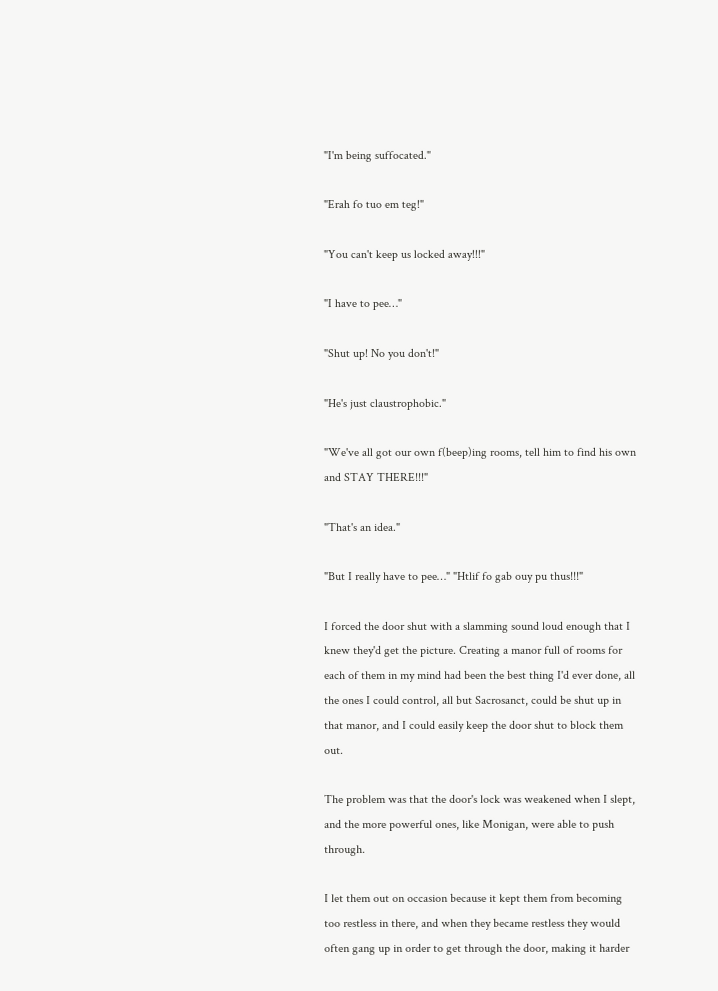"I'm being suffocated."

"Erah fo tuo em teg!"

"You can't keep us locked away!!!"

"I have to pee…"

"Shut up! No you don't!"

"He's just claustrophobic."

"We've all got our own f(beep)ing rooms, tell him to find his own and STAY THERE!!!"

"That's an idea."

"But I really have to pee…" "Htlif fo gab ouy pu thus!!!"

I forced the door shut with a slamming sound loud enough that I knew they'd get the picture. Creating a manor full of rooms for each of them in my mind had been the best thing I'd ever done, all the ones I could control, all but Sacrosanct, could be shut up in that manor, and I could easily keep the door shut to block them out.

The problem was that the door's lock was weakened when I slept, and the more powerful ones, like Monigan, were able to push through.

I let them out on occasion because it kept them from becoming too restless in there, and when they became restless they would often gang up in order to get through the door, making it harder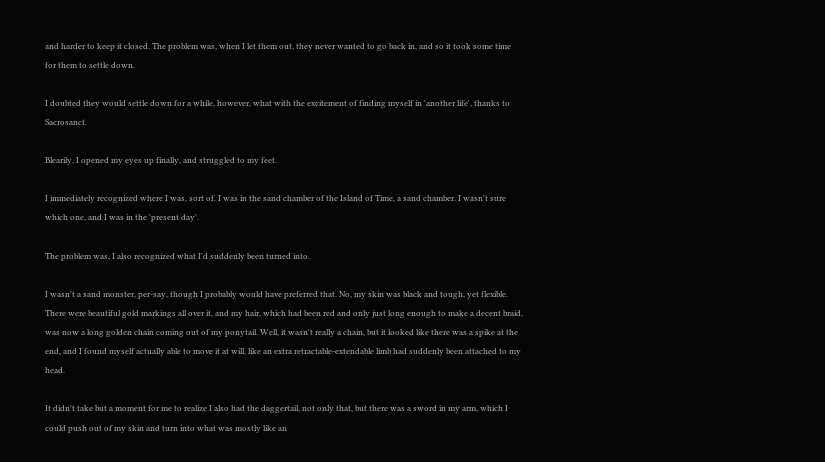and harder to keep it closed. The problem was, when I let them out, they never wanted to go back in, and so it took some time for them to settle down.

I doubted they would settle down for a while, however, what with the excitement of finding myself in 'another life', thanks to Sacrosanct.

Blearily, I opened my eyes up finally, and struggled to my feet.

I immediately recognized where I was, sort of. I was in the sand chamber of the Island of Time, a sand chamber. I wasn't sure which one, and I was in the 'present day'.

The problem was, I also recognized what I'd suddenly been turned into.

I wasn't a sand monster, per-say, though I probably would have preferred that. No, my skin was black and tough, yet flexible. There were beautiful gold markings all over it, and my hair, which had been red and only just long enough to make a decent braid, was now a long golden chain coming out of my ponytail. Well, it wasn't really a chain, but it looked like there was a spike at the end, and I found myself actually able to move it at will, like an extra retractable-extendable limb had suddenly been attached to my head.

It didn't take but a moment for me to realize I also had the daggertail, not only that, but there was a sword in my arm, which I could push out of my skin and turn into what was mostly like an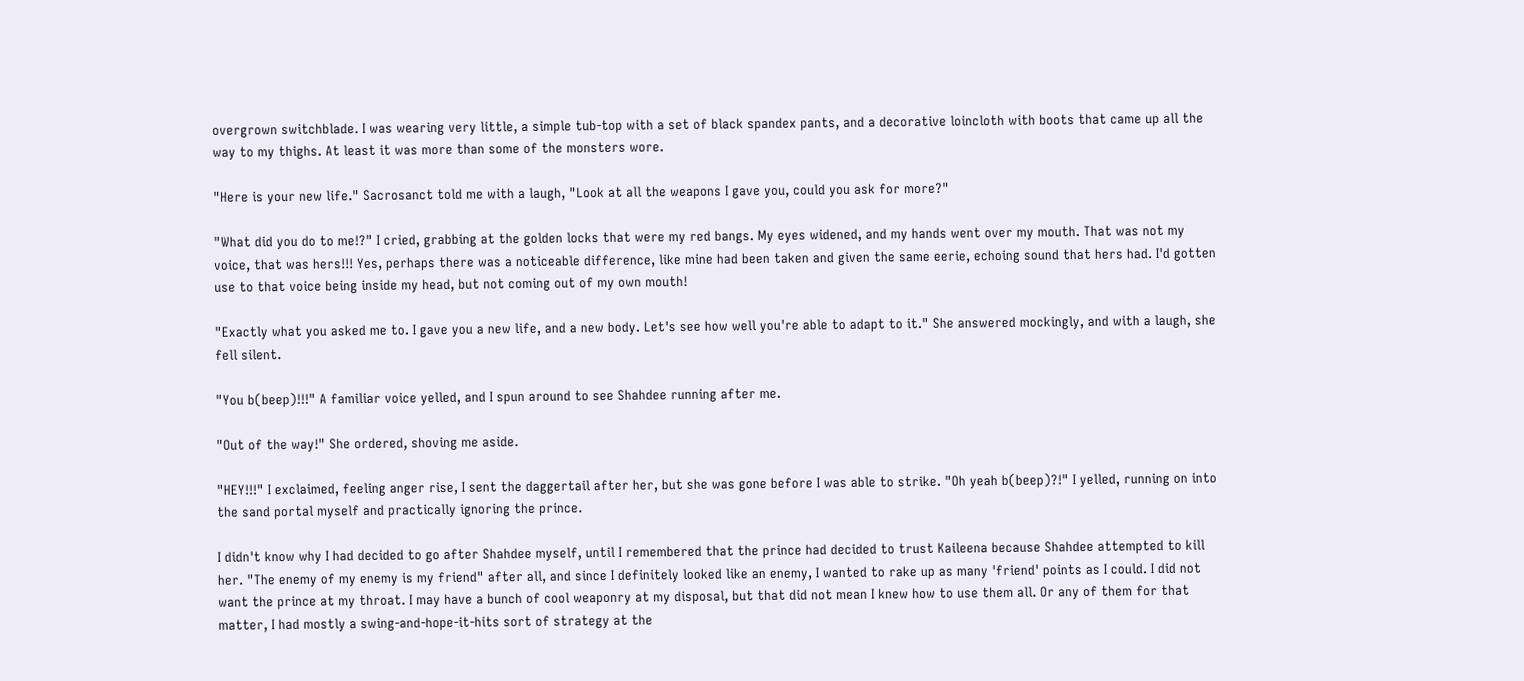overgrown switchblade. I was wearing very little, a simple tub-top with a set of black spandex pants, and a decorative loincloth with boots that came up all the way to my thighs. At least it was more than some of the monsters wore.

"Here is your new life." Sacrosanct told me with a laugh, "Look at all the weapons I gave you, could you ask for more?"

"What did you do to me!?" I cried, grabbing at the golden locks that were my red bangs. My eyes widened, and my hands went over my mouth. That was not my voice, that was hers!!! Yes, perhaps there was a noticeable difference, like mine had been taken and given the same eerie, echoing sound that hers had. I'd gotten use to that voice being inside my head, but not coming out of my own mouth!

"Exactly what you asked me to. I gave you a new life, and a new body. Let's see how well you're able to adapt to it." She answered mockingly, and with a laugh, she fell silent.

"You b(beep)!!!" A familiar voice yelled, and I spun around to see Shahdee running after me.

"Out of the way!" She ordered, shoving me aside.

"HEY!!!" I exclaimed, feeling anger rise, I sent the daggertail after her, but she was gone before I was able to strike. "Oh yeah b(beep)?!" I yelled, running on into the sand portal myself and practically ignoring the prince.

I didn't know why I had decided to go after Shahdee myself, until I remembered that the prince had decided to trust Kaileena because Shahdee attempted to kill her. "The enemy of my enemy is my friend" after all, and since I definitely looked like an enemy, I wanted to rake up as many 'friend' points as I could. I did not want the prince at my throat. I may have a bunch of cool weaponry at my disposal, but that did not mean I knew how to use them all. Or any of them for that matter, I had mostly a swing-and-hope-it-hits sort of strategy at the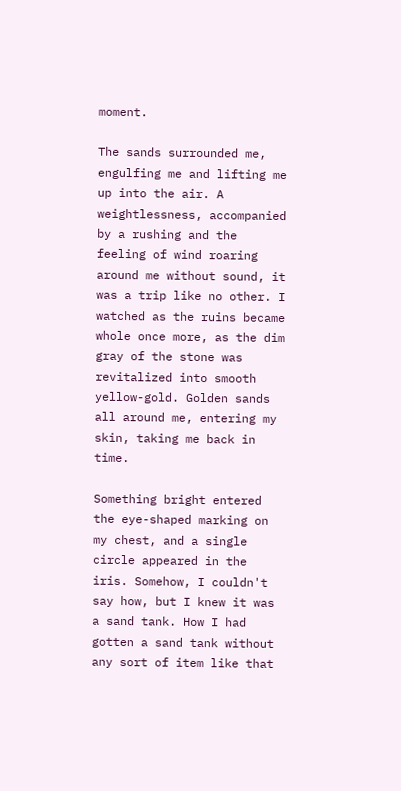moment.

The sands surrounded me, engulfing me and lifting me up into the air. A weightlessness, accompanied by a rushing and the feeling of wind roaring around me without sound, it was a trip like no other. I watched as the ruins became whole once more, as the dim gray of the stone was revitalized into smooth yellow-gold. Golden sands all around me, entering my skin, taking me back in time.

Something bright entered the eye-shaped marking on my chest, and a single circle appeared in the iris. Somehow, I couldn't say how, but I knew it was a sand tank. How I had gotten a sand tank without any sort of item like that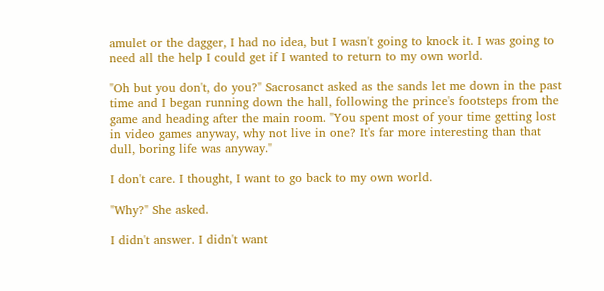amulet or the dagger, I had no idea, but I wasn't going to knock it. I was going to need all the help I could get if I wanted to return to my own world.

"Oh but you don't, do you?" Sacrosanct asked as the sands let me down in the past time and I began running down the hall, following the prince's footsteps from the game and heading after the main room. "You spent most of your time getting lost in video games anyway, why not live in one? It's far more interesting than that dull, boring life was anyway."

I don't care. I thought, I want to go back to my own world.

"Why?" She asked.

I didn't answer. I didn't want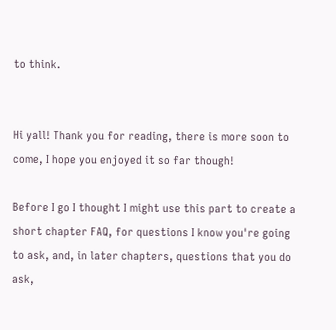to think.


Hi yall! Thank you for reading, there is more soon to come, I hope you enjoyed it so far though!

Before I go I thought I might use this part to create a short chapter FAQ, for questions I know you're going to ask, and, in later chapters, questions that you do ask,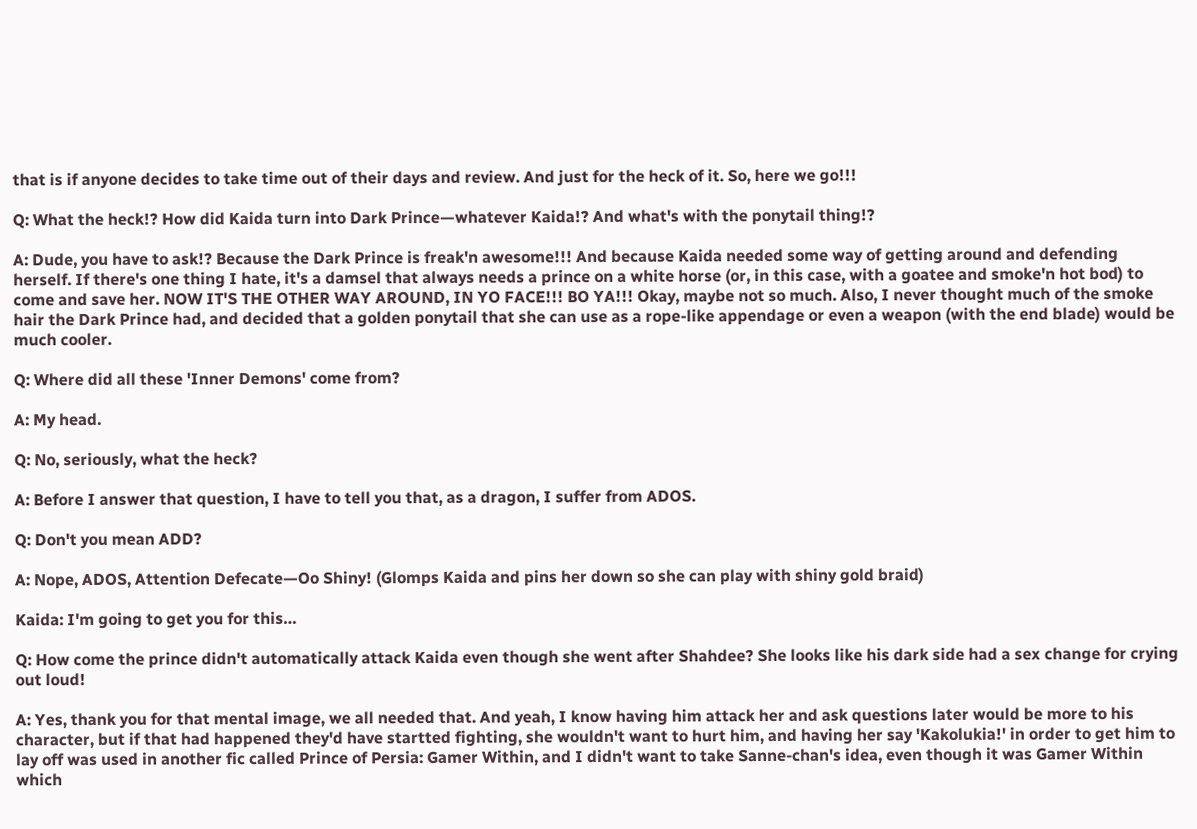that is if anyone decides to take time out of their days and review. And just for the heck of it. So, here we go!!!

Q: What the heck!? How did Kaida turn into Dark Prince—whatever Kaida!? And what's with the ponytail thing!?

A: Dude, you have to ask!? Because the Dark Prince is freak'n awesome!!! And because Kaida needed some way of getting around and defending herself. If there's one thing I hate, it's a damsel that always needs a prince on a white horse (or, in this case, with a goatee and smoke'n hot bod) to come and save her. NOW IT'S THE OTHER WAY AROUND, IN YO FACE!!! BO YA!!! Okay, maybe not so much. Also, I never thought much of the smoke hair the Dark Prince had, and decided that a golden ponytail that she can use as a rope-like appendage or even a weapon (with the end blade) would be much cooler.

Q: Where did all these 'Inner Demons' come from?

A: My head.

Q: No, seriously, what the heck?

A: Before I answer that question, I have to tell you that, as a dragon, I suffer from ADOS.

Q: Don't you mean ADD?

A: Nope, ADOS, Attention Defecate—Oo Shiny! (Glomps Kaida and pins her down so she can play with shiny gold braid)

Kaida: I'm going to get you for this…

Q: How come the prince didn't automatically attack Kaida even though she went after Shahdee? She looks like his dark side had a sex change for crying out loud!

A: Yes, thank you for that mental image, we all needed that. And yeah, I know having him attack her and ask questions later would be more to his character, but if that had happened they'd have startted fighting, she wouldn't want to hurt him, and having her say 'Kakolukia!' in order to get him to lay off was used in another fic called Prince of Persia: Gamer Within, and I didn't want to take Sanne-chan's idea, even though it was Gamer Within which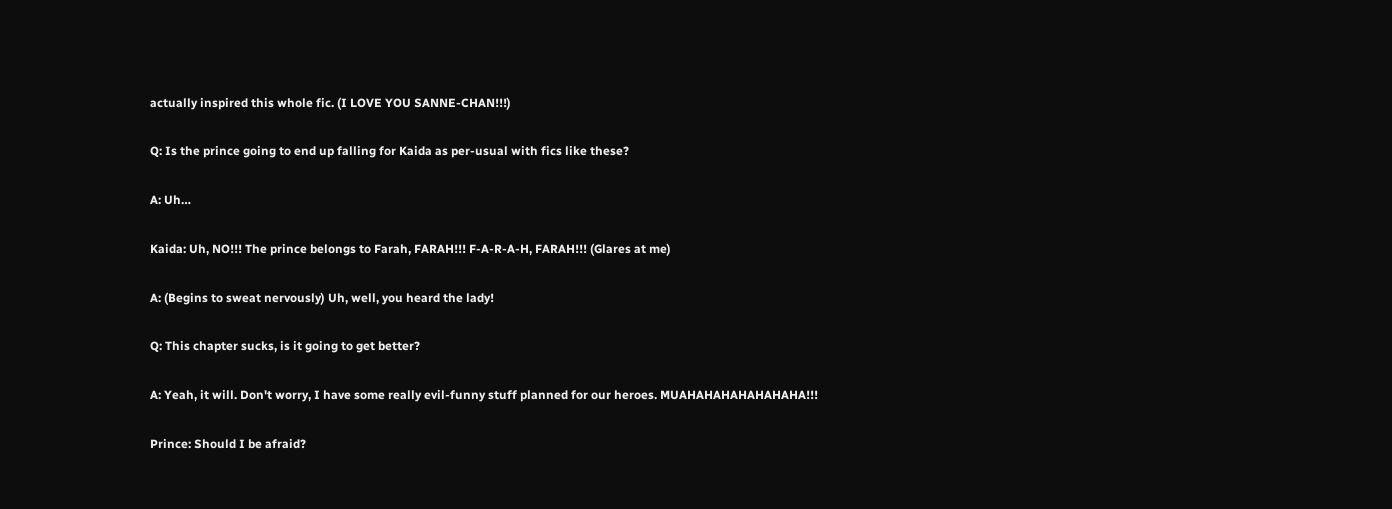actually inspired this whole fic. (I LOVE YOU SANNE-CHAN!!!)

Q: Is the prince going to end up falling for Kaida as per-usual with fics like these?

A: Uh…

Kaida: Uh, NO!!! The prince belongs to Farah, FARAH!!! F-A-R-A-H, FARAH!!! (Glares at me)

A: (Begins to sweat nervously) Uh, well, you heard the lady!

Q: This chapter sucks, is it going to get better?

A: Yeah, it will. Don't worry, I have some really evil-funny stuff planned for our heroes. MUAHAHAHAHAHAHAHA!!!

Prince: Should I be afraid?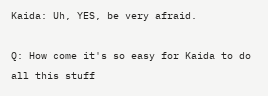Kaida: Uh, YES, be very afraid.

Q: How come it's so easy for Kaida to do all this stuff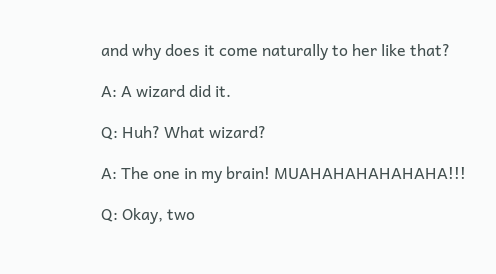and why does it come naturally to her like that?

A: A wizard did it.

Q: Huh? What wizard?

A: The one in my brain! MUAHAHAHAHAHAHA!!!

Q: Okay, two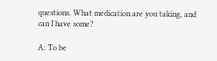questions. What medication are you taking, and can I have some?

A: To be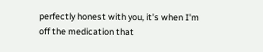perfectly honest with you, it's when I'm off the medication that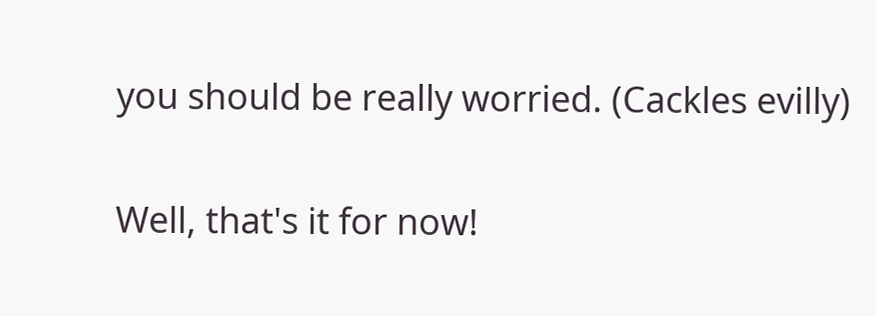you should be really worried. (Cackles evilly)

Well, that's it for now!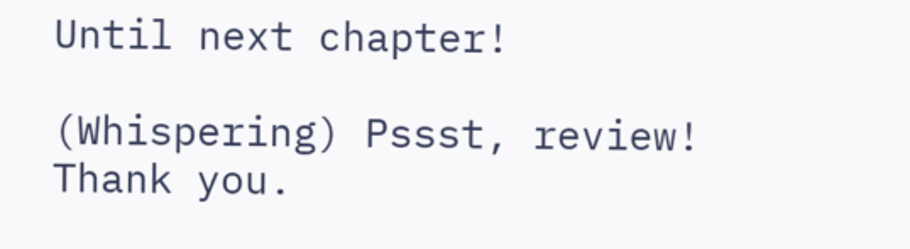Until next chapter!

(Whispering) Pssst, review! Thank you.